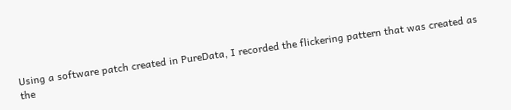Using a software patch created in PureData, I recorded the flickering pattern that was created as the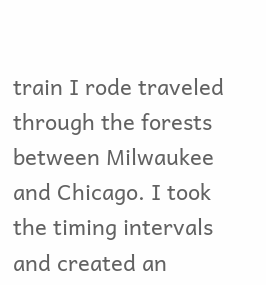train I rode traveled through the forests between Milwaukee and Chicago. I took the timing intervals and created an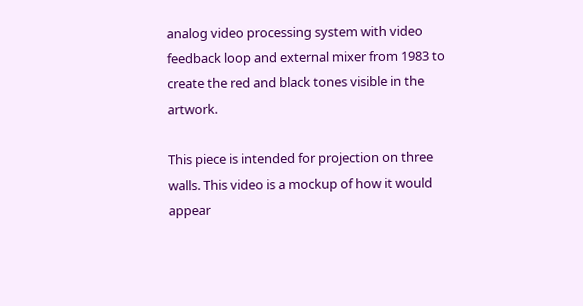analog video processing system with video feedback loop and external mixer from 1983 to create the red and black tones visible in the artwork.

This piece is intended for projection on three walls. This video is a mockup of how it would appear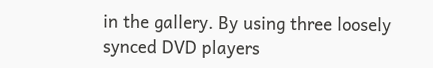in the gallery. By using three loosely synced DVD players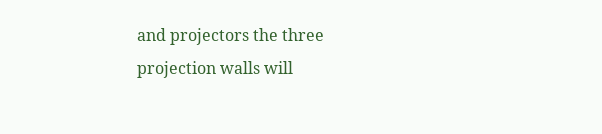and projectors the three projection walls will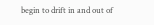begin to drift in and out of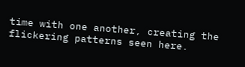time with one another, creating the flickering patterns seen here.